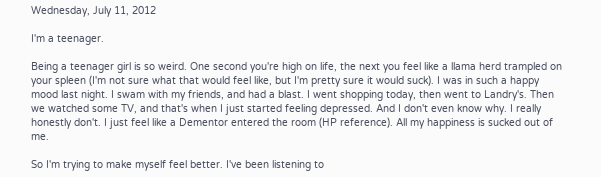Wednesday, July 11, 2012

I'm a teenager.

Being a teenager girl is so weird. One second you're high on life, the next you feel like a llama herd trampled on your spleen (I'm not sure what that would feel like, but I'm pretty sure it would suck). I was in such a happy mood last night. I swam with my friends, and had a blast. I went shopping today, then went to Landry's. Then we watched some TV, and that's when I just started feeling depressed. And I don't even know why. I really honestly don't. I just feel like a Dementor entered the room (HP reference). All my happiness is sucked out of me.

So I'm trying to make myself feel better. I've been listening to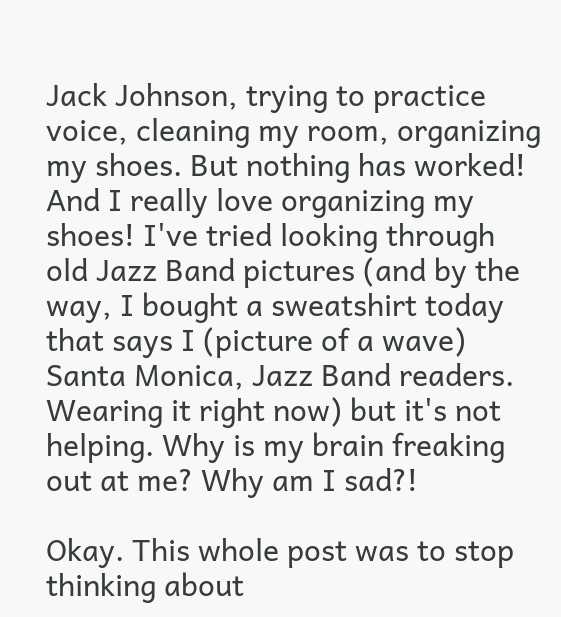Jack Johnson, trying to practice voice, cleaning my room, organizing my shoes. But nothing has worked! And I really love organizing my shoes! I've tried looking through old Jazz Band pictures (and by the way, I bought a sweatshirt today that says I (picture of a wave) Santa Monica, Jazz Band readers. Wearing it right now) but it's not helping. Why is my brain freaking out at me? Why am I sad?!

Okay. This whole post was to stop thinking about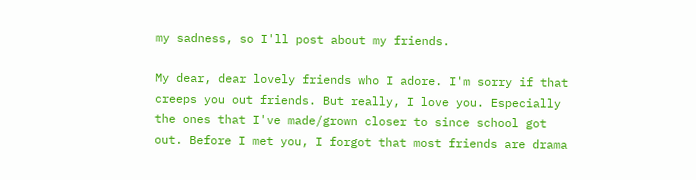my sadness, so I'll post about my friends.

My dear, dear lovely friends who I adore. I'm sorry if that creeps you out friends. But really, I love you. Especially the ones that I've made/grown closer to since school got out. Before I met you, I forgot that most friends are drama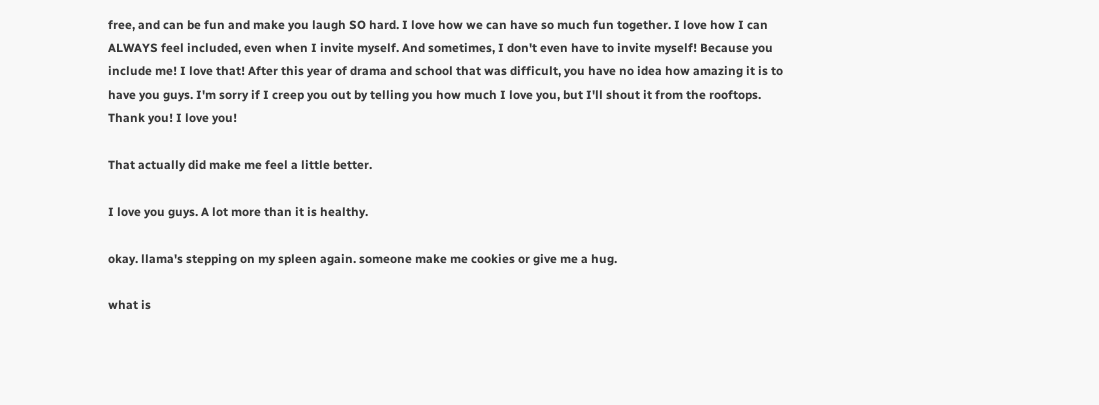free, and can be fun and make you laugh SO hard. I love how we can have so much fun together. I love how I can ALWAYS feel included, even when I invite myself. And sometimes, I don't even have to invite myself! Because you include me! I love that! After this year of drama and school that was difficult, you have no idea how amazing it is to have you guys. I'm sorry if I creep you out by telling you how much I love you, but I'll shout it from the rooftops. Thank you! I love you!

That actually did make me feel a little better.

I love you guys. A lot more than it is healthy.

okay. llama's stepping on my spleen again. someone make me cookies or give me a hug.

what is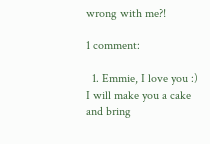wrong with me?!

1 comment:

  1. Emmie, I love you :) I will make you a cake and bring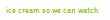ice cream so we can watch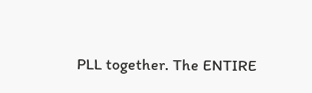PLL together. The ENTIRE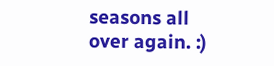seasons all over again. :)